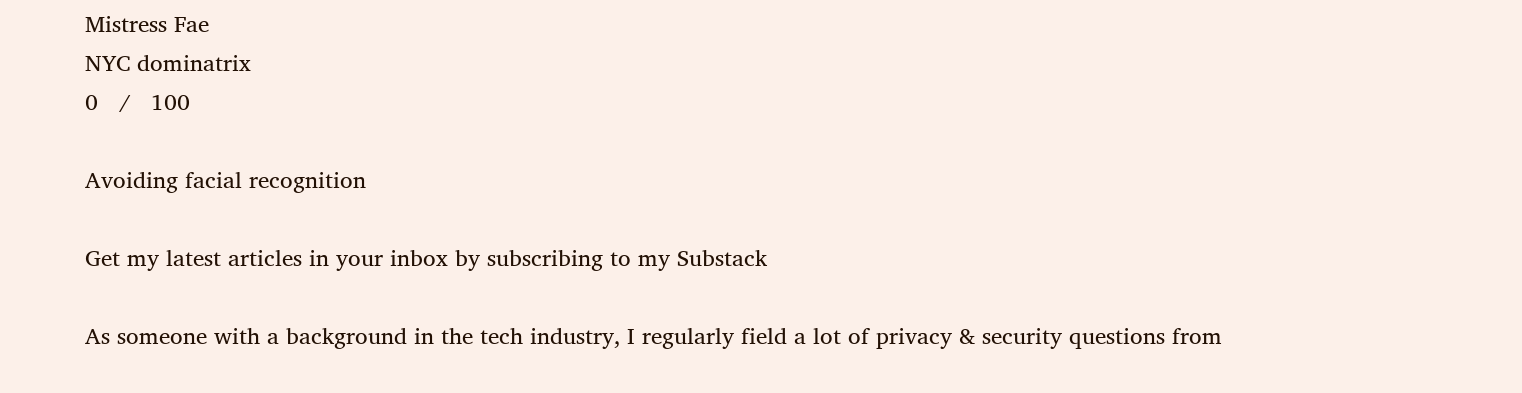Mistress Fae
NYC dominatrix
0   /   100

Avoiding facial recognition

Get my latest articles in your inbox by subscribing to my Substack

As someone with a background in the tech industry, I regularly field a lot of privacy & security questions from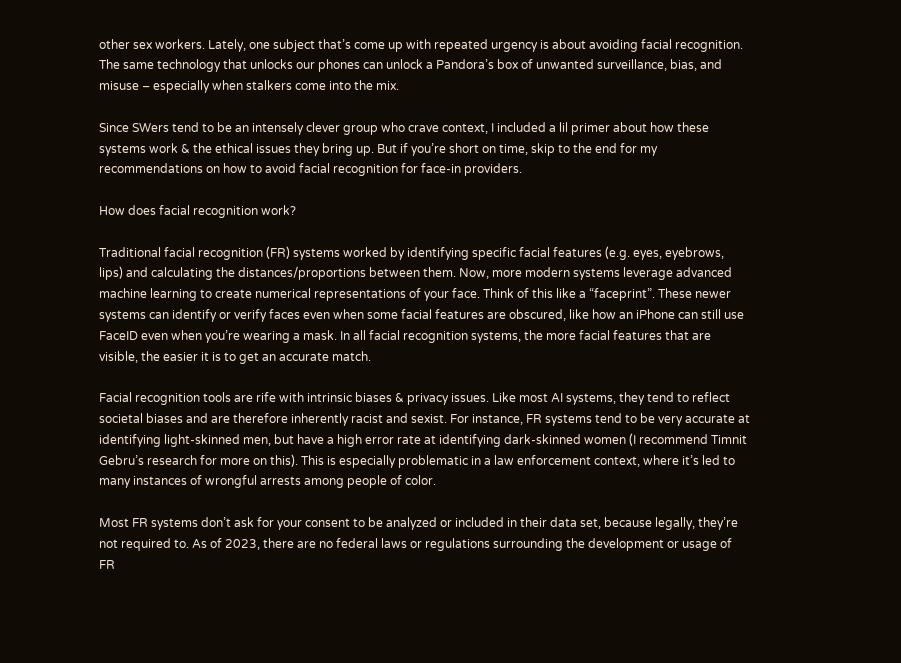other sex workers. Lately, one subject that’s come up with repeated urgency is about avoiding facial recognition. The same technology that unlocks our phones can unlock a Pandora’s box of unwanted surveillance, bias, and misuse – especially when stalkers come into the mix.

Since SWers tend to be an intensely clever group who crave context, I included a lil primer about how these systems work & the ethical issues they bring up. But if you’re short on time, skip to the end for my recommendations on how to avoid facial recognition for face-in providers.

How does facial recognition work?

Traditional facial recognition (FR) systems worked by identifying specific facial features (e.g. eyes, eyebrows, lips) and calculating the distances/proportions between them. Now, more modern systems leverage advanced machine learning to create numerical representations of your face. Think of this like a “faceprint”. These newer systems can identify or verify faces even when some facial features are obscured, like how an iPhone can still use FaceID even when you’re wearing a mask. In all facial recognition systems, the more facial features that are visible, the easier it is to get an accurate match.

Facial recognition tools are rife with intrinsic biases & privacy issues. Like most AI systems, they tend to reflect societal biases and are therefore inherently racist and sexist. For instance, FR systems tend to be very accurate at identifying light-skinned men, but have a high error rate at identifying dark-skinned women (I recommend Timnit Gebru’s research for more on this). This is especially problematic in a law enforcement context, where it’s led to many instances of wrongful arrests among people of color.

Most FR systems don’t ask for your consent to be analyzed or included in their data set, because legally, they’re not required to. As of 2023, there are no federal laws or regulations surrounding the development or usage of FR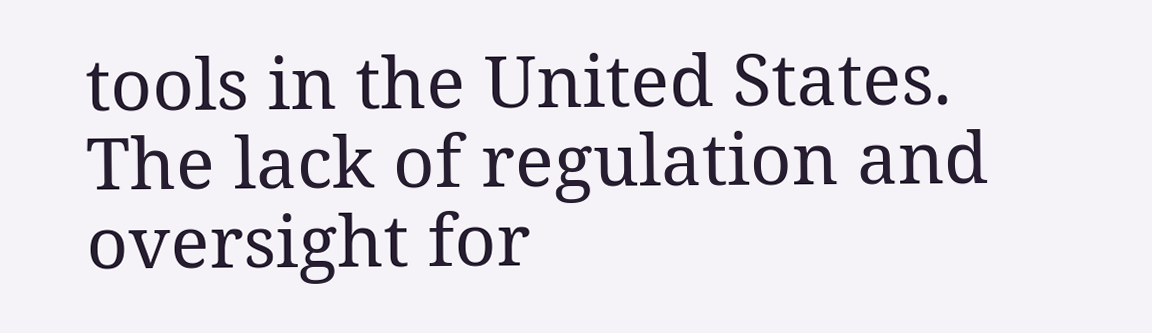tools in the United States. The lack of regulation and oversight for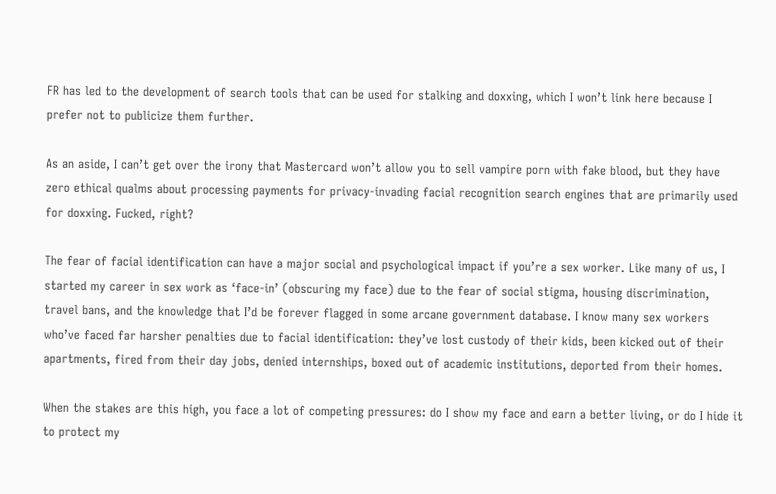FR has led to the development of search tools that can be used for stalking and doxxing, which I won’t link here because I prefer not to publicize them further.

As an aside, I can’t get over the irony that Mastercard won’t allow you to sell vampire porn with fake blood, but they have zero ethical qualms about processing payments for privacy-invading facial recognition search engines that are primarily used for doxxing. Fucked, right?

The fear of facial identification can have a major social and psychological impact if you’re a sex worker. Like many of us, I started my career in sex work as ‘face-in’ (obscuring my face) due to the fear of social stigma, housing discrimination, travel bans, and the knowledge that I’d be forever flagged in some arcane government database. I know many sex workers who’ve faced far harsher penalties due to facial identification: they’ve lost custody of their kids, been kicked out of their apartments, fired from their day jobs, denied internships, boxed out of academic institutions, deported from their homes.

When the stakes are this high, you face a lot of competing pressures: do I show my face and earn a better living, or do I hide it to protect my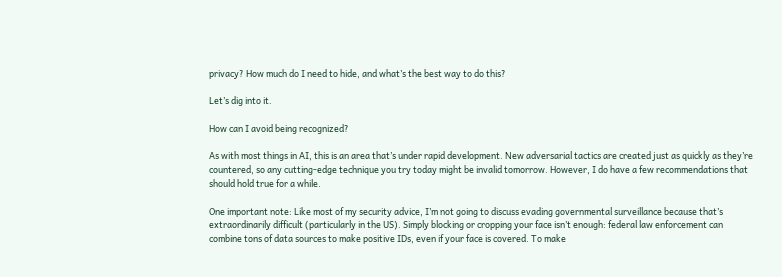privacy? How much do I need to hide, and what’s the best way to do this?

Let’s dig into it.

How can I avoid being recognized?

As with most things in AI, this is an area that’s under rapid development. New adversarial tactics are created just as quickly as they’re countered, so any cutting-edge technique you try today might be invalid tomorrow. However, I do have a few recommendations that should hold true for a while.

One important note: Like most of my security advice, I’m not going to discuss evading governmental surveillance because that’s extraordinarily difficult (particularly in the US). Simply blocking or cropping your face isn’t enough: federal law enforcement can combine tons of data sources to make positive IDs, even if your face is covered. To make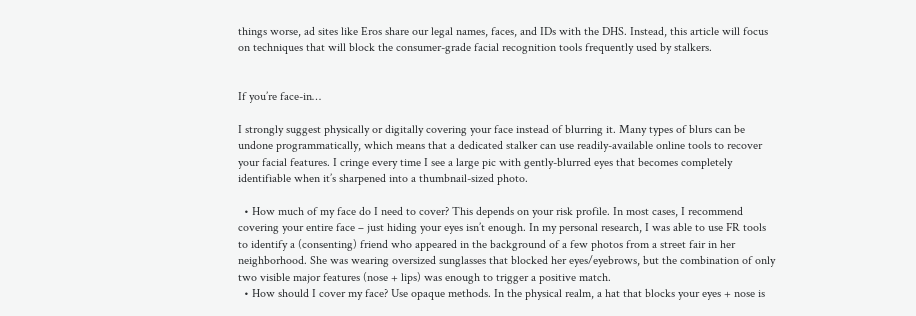things worse, ad sites like Eros share our legal names, faces, and IDs with the DHS. Instead, this article will focus on techniques that will block the consumer-grade facial recognition tools frequently used by stalkers.


If you’re face-in…

I strongly suggest physically or digitally covering your face instead of blurring it. Many types of blurs can be undone programmatically, which means that a dedicated stalker can use readily-available online tools to recover your facial features. I cringe every time I see a large pic with gently-blurred eyes that becomes completely identifiable when it’s sharpened into a thumbnail-sized photo.

  • How much of my face do I need to cover? This depends on your risk profile. In most cases, I recommend covering your entire face – just hiding your eyes isn’t enough. In my personal research, I was able to use FR tools to identify a (consenting) friend who appeared in the background of a few photos from a street fair in her neighborhood. She was wearing oversized sunglasses that blocked her eyes/eyebrows, but the combination of only two visible major features (nose + lips) was enough to trigger a positive match.
  • How should I cover my face? Use opaque methods. In the physical realm, a hat that blocks your eyes + nose is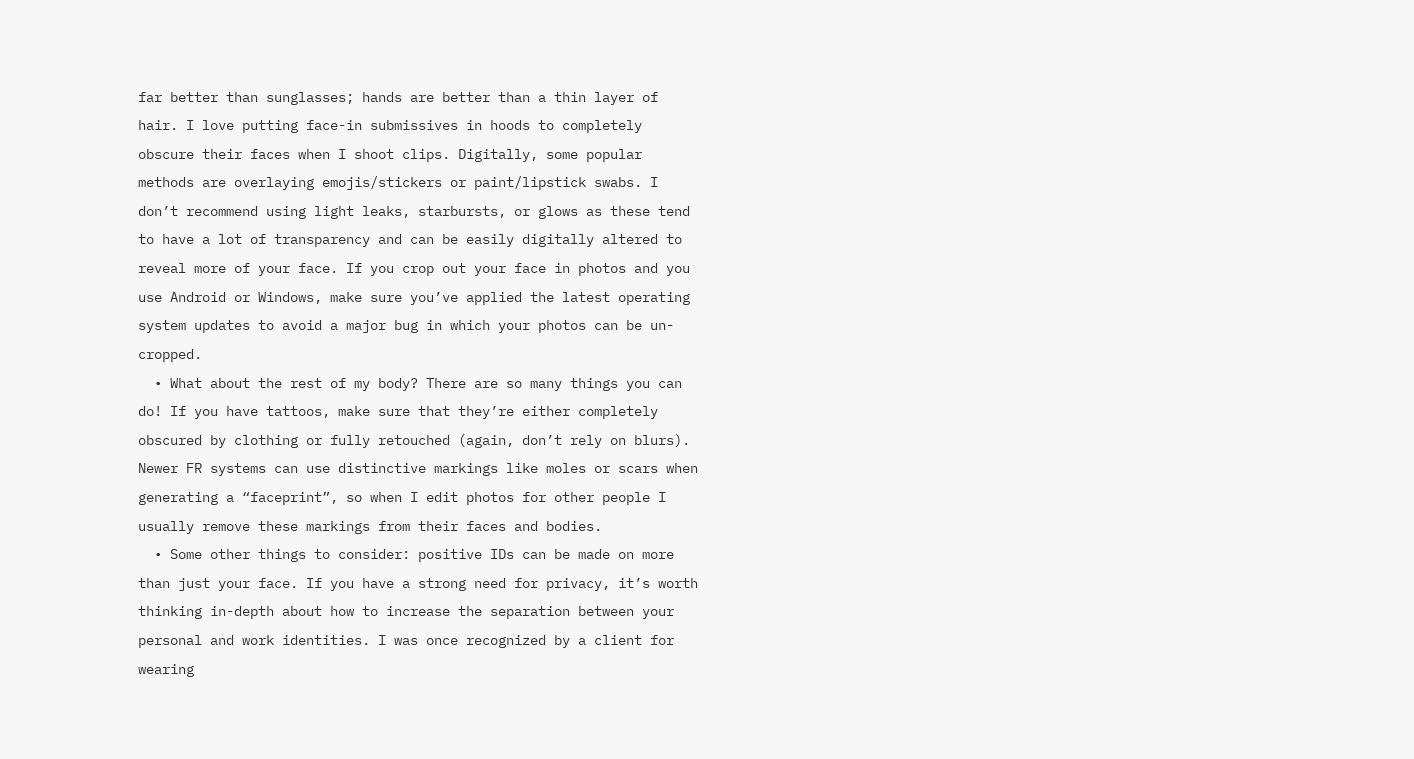far better than sunglasses; hands are better than a thin layer of hair. I love putting face-in submissives in hoods to completely obscure their faces when I shoot clips. Digitally, some popular methods are overlaying emojis/stickers or paint/lipstick swabs. I don’t recommend using light leaks, starbursts, or glows as these tend to have a lot of transparency and can be easily digitally altered to reveal more of your face. If you crop out your face in photos and you use Android or Windows, make sure you’ve applied the latest operating system updates to avoid a major bug in which your photos can be un-cropped.
  • What about the rest of my body? There are so many things you can do! If you have tattoos, make sure that they’re either completely obscured by clothing or fully retouched (again, don’t rely on blurs). Newer FR systems can use distinctive markings like moles or scars when generating a “faceprint”, so when I edit photos for other people I usually remove these markings from their faces and bodies.
  • Some other things to consider: positive IDs can be made on more than just your face. If you have a strong need for privacy, it’s worth thinking in-depth about how to increase the separation between your personal and work identities. I was once recognized by a client for wearing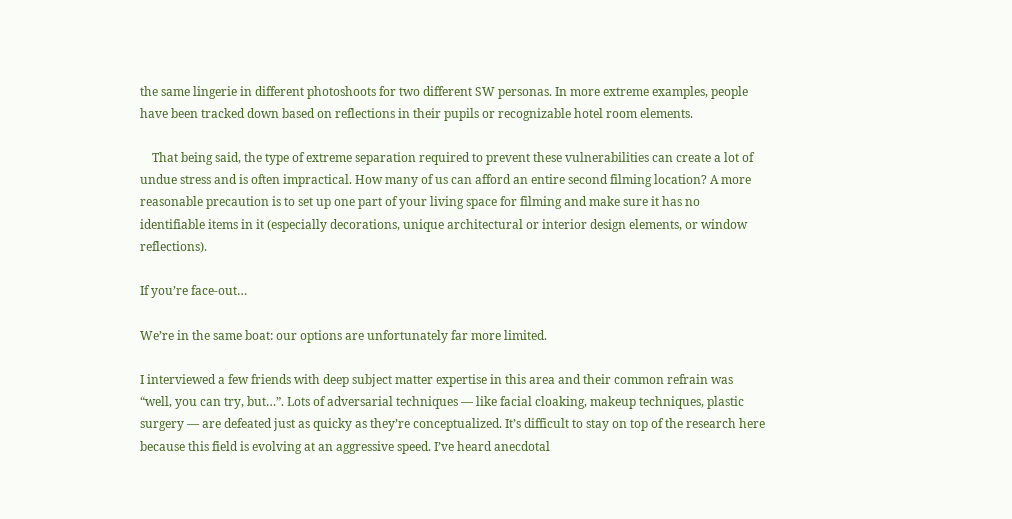the same lingerie in different photoshoots for two different SW personas. In more extreme examples, people have been tracked down based on reflections in their pupils or recognizable hotel room elements.

    That being said, the type of extreme separation required to prevent these vulnerabilities can create a lot of undue stress and is often impractical. How many of us can afford an entire second filming location? A more reasonable precaution is to set up one part of your living space for filming and make sure it has no identifiable items in it (especially decorations, unique architectural or interior design elements, or window reflections).

If you’re face-out…

We’re in the same boat: our options are unfortunately far more limited.

I interviewed a few friends with deep subject matter expertise in this area and their common refrain was “well, you can try, but…”. Lots of adversarial techniques — like facial cloaking, makeup techniques, plastic surgery — are defeated just as quicky as they’re conceptualized. It’s difficult to stay on top of the research here because this field is evolving at an aggressive speed. I’ve heard anecdotal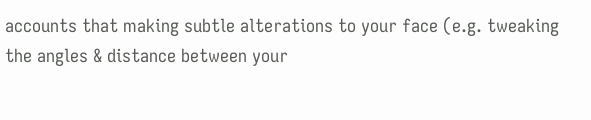accounts that making subtle alterations to your face (e.g. tweaking the angles & distance between your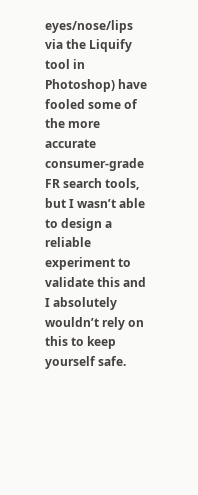eyes/nose/lips via the Liquify tool in Photoshop) have fooled some of the more accurate consumer-grade FR search tools, but I wasn’t able to design a reliable experiment to validate this and I absolutely wouldn’t rely on this to keep yourself safe.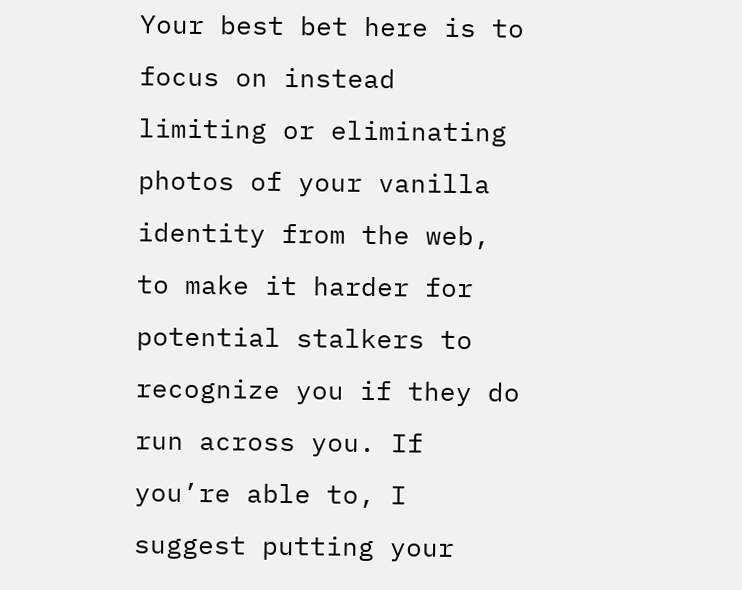Your best bet here is to focus on instead limiting or eliminating photos of your vanilla identity from the web, to make it harder for potential stalkers to recognize you if they do run across you. If you’re able to, I suggest putting your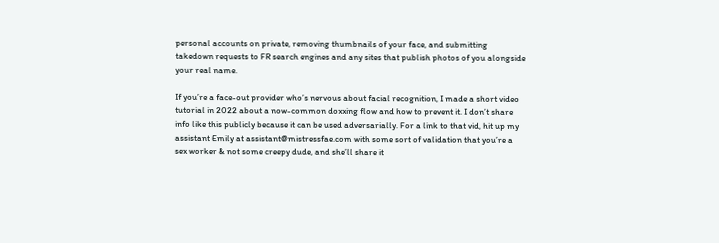personal accounts on private, removing thumbnails of your face, and submitting takedown requests to FR search engines and any sites that publish photos of you alongside your real name.

If you’re a face-out provider who’s nervous about facial recognition, I made a short video tutorial in 2022 about a now-common doxxing flow and how to prevent it. I don’t share info like this publicly because it can be used adversarially. For a link to that vid, hit up my assistant Emily at assistant@mistressfae.com with some sort of validation that you’re a sex worker & not some creepy dude, and she’ll share it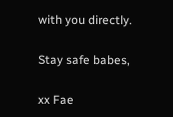with you directly.

Stay safe babes,

xx Fae